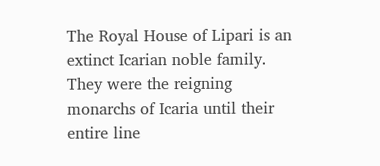The Royal House of Lipari is an extinct Icarian noble family. They were the reigning monarchs of Icaria until their entire line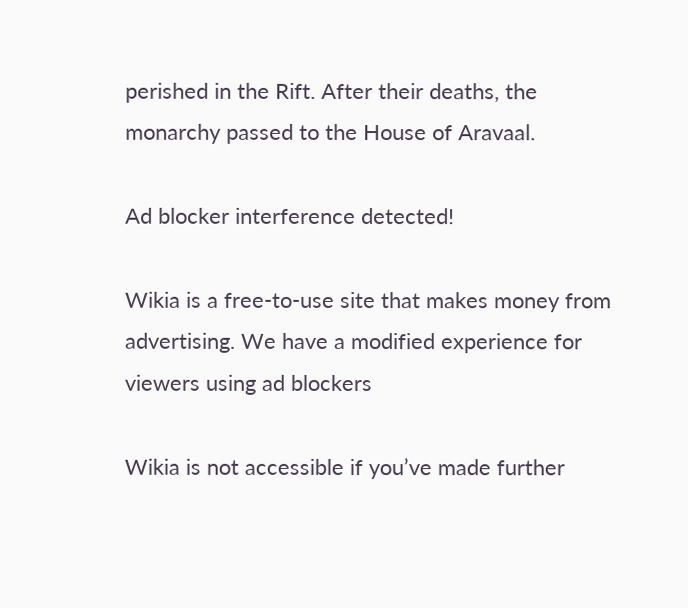perished in the Rift. After their deaths, the monarchy passed to the House of Aravaal.

Ad blocker interference detected!

Wikia is a free-to-use site that makes money from advertising. We have a modified experience for viewers using ad blockers

Wikia is not accessible if you’ve made further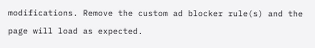modifications. Remove the custom ad blocker rule(s) and the page will load as expected.